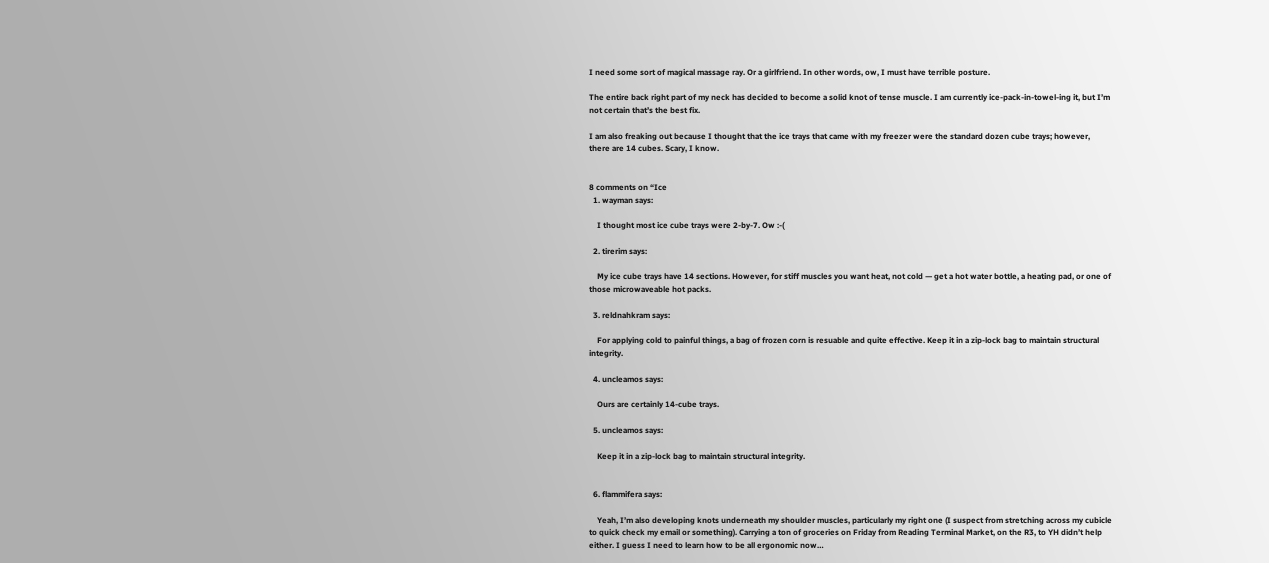I need some sort of magical massage ray. Or a girlfriend. In other words, ow, I must have terrible posture.

The entire back right part of my neck has decided to become a solid knot of tense muscle. I am currently ice-pack-in-towel-ing it, but I’m not certain that’s the best fix.

I am also freaking out because I thought that the ice trays that came with my freezer were the standard dozen cube trays; however, there are 14 cubes. Scary, I know.


8 comments on “Ice
  1. wayman says:

    I thought most ice cube trays were 2-by-7. Ow :-(

  2. tirerim says:

    My ice cube trays have 14 sections. However, for stiff muscles you want heat, not cold — get a hot water bottle, a heating pad, or one of those microwaveable hot packs.

  3. reldnahkram says:

    For applying cold to painful things, a bag of frozen corn is resuable and quite effective. Keep it in a zip-lock bag to maintain structural integrity.

  4. uncleamos says:

    Ours are certainly 14-cube trays.

  5. uncleamos says:

    Keep it in a zip-lock bag to maintain structural integrity.


  6. flammifera says:

    Yeah, I’m also developing knots underneath my shoulder muscles, particularly my right one (I suspect from stretching across my cubicle to quick check my email or something). Carrying a ton of groceries on Friday from Reading Terminal Market, on the R3, to YH didn’t help either. I guess I need to learn how to be all ergonomic now…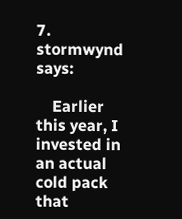7. stormwynd says:

    Earlier this year, I invested in an actual cold pack that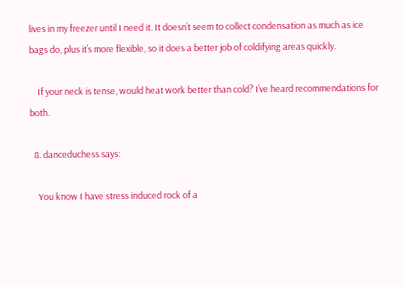lives in my freezer until I need it. It doesn’t seem to collect condensation as much as ice bags do, plus it’s more flexible, so it does a better job of coldifying areas quickly.

    If your neck is tense, would heat work better than cold? I’ve heard recommendations for both.

  8. danceduchess says:

    You know I have stress induced rock of a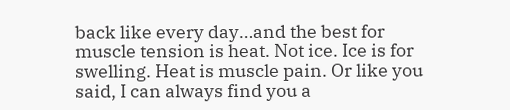back like every day…and the best for muscle tension is heat. Not ice. Ice is for swelling. Heat is muscle pain. Or like you said, I can always find you a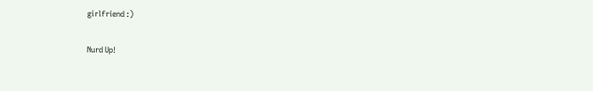girlfriend :)

Nurd Up!